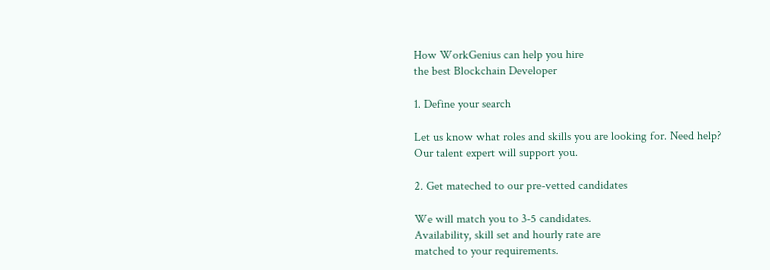How WorkGenius can help you hire
the best Blockchain Developer

1. Define your search

Let us know what roles and skills you are looking for. Need help? Our talent expert will support you.

2. Get mateched to our pre-vetted candidates

We will match you to 3-5 candidates.
Availability, skill set and hourly rate are
matched to your requirements.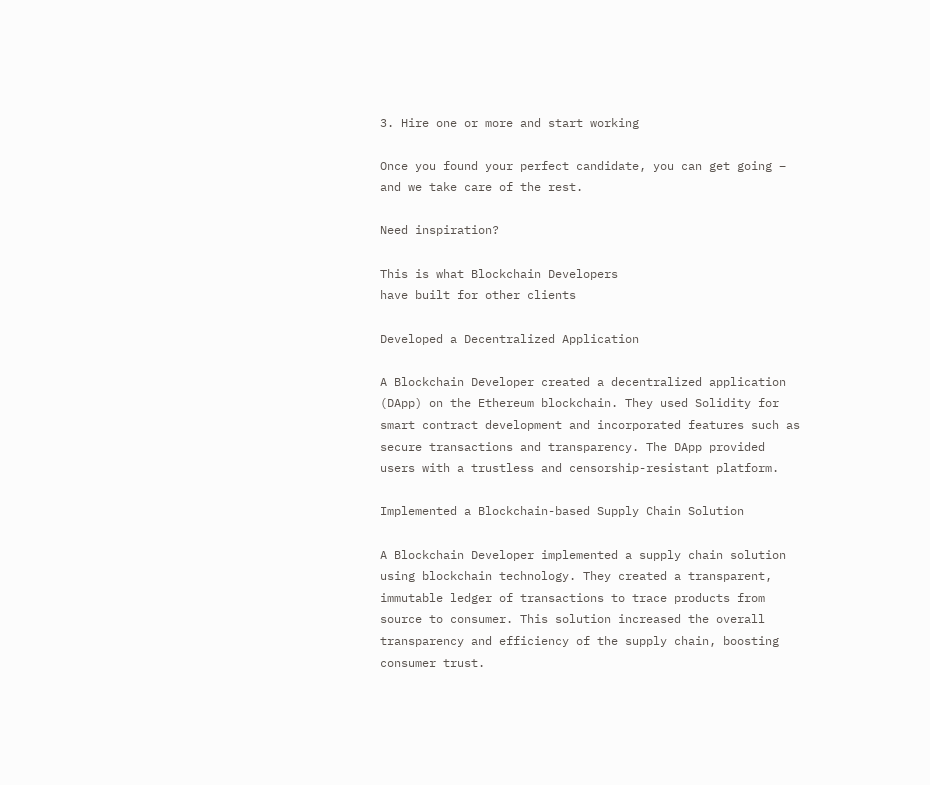3. Hire one or more and start working

Once you found your perfect candidate, you can get going – and we take care of the rest.

Need inspiration?

This is what Blockchain Developers
have built for other clients

Developed a Decentralized Application

A Blockchain Developer created a decentralized application (DApp) on the Ethereum blockchain. They used Solidity for smart contract development and incorporated features such as secure transactions and transparency. The DApp provided users with a trustless and censorship-resistant platform.

Implemented a Blockchain-based Supply Chain Solution

A Blockchain Developer implemented a supply chain solution using blockchain technology. They created a transparent, immutable ledger of transactions to trace products from source to consumer. This solution increased the overall transparency and efficiency of the supply chain, boosting consumer trust.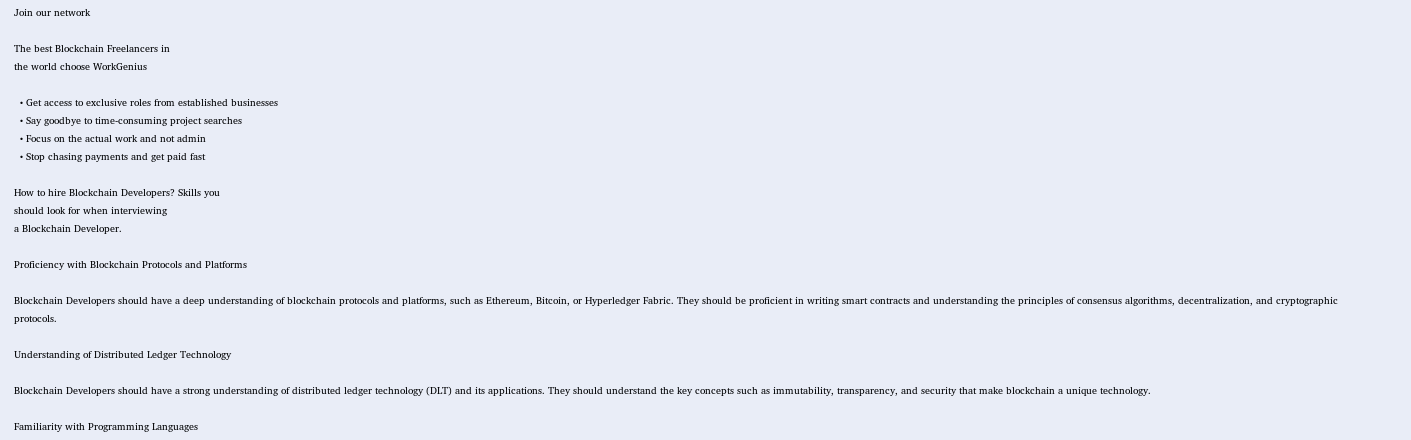Join our network

The best Blockchain Freelancers in
the world choose WorkGenius

  • Get access to exclusive roles from established businesses
  • Say goodbye to time-consuming project searches
  • Focus on the actual work and not admin
  • Stop chasing payments and get paid fast

How to hire Blockchain Developers? Skills you
should look for when interviewing
a Blockchain Developer.

Proficiency with Blockchain Protocols and Platforms

Blockchain Developers should have a deep understanding of blockchain protocols and platforms, such as Ethereum, Bitcoin, or Hyperledger Fabric. They should be proficient in writing smart contracts and understanding the principles of consensus algorithms, decentralization, and cryptographic protocols.

Understanding of Distributed Ledger Technology

Blockchain Developers should have a strong understanding of distributed ledger technology (DLT) and its applications. They should understand the key concepts such as immutability, transparency, and security that make blockchain a unique technology.

Familiarity with Programming Languages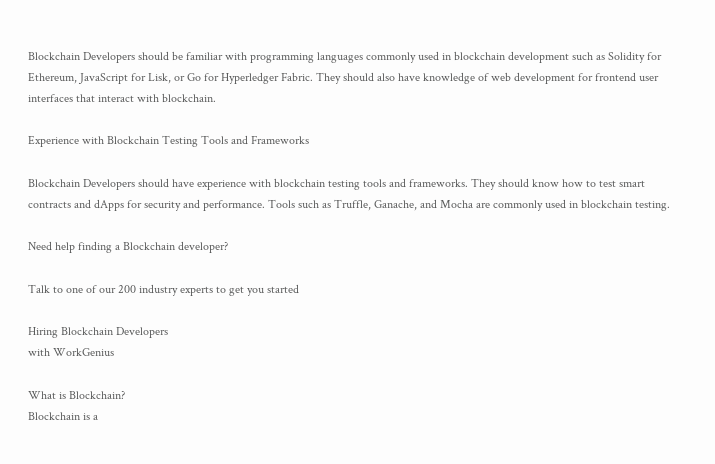Blockchain Developers should be familiar with programming languages commonly used in blockchain development such as Solidity for Ethereum, JavaScript for Lisk, or Go for Hyperledger Fabric. They should also have knowledge of web development for frontend user interfaces that interact with blockchain.

Experience with Blockchain Testing Tools and Frameworks

Blockchain Developers should have experience with blockchain testing tools and frameworks. They should know how to test smart contracts and dApps for security and performance. Tools such as Truffle, Ganache, and Mocha are commonly used in blockchain testing.

Need help finding a Blockchain developer?

Talk to one of our 200 industry experts to get you started

Hiring Blockchain Developers
with WorkGenius

What is Blockchain?
Blockchain is a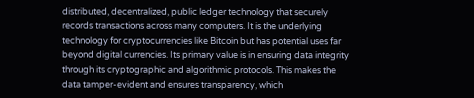distributed, decentralized, public ledger technology that securely records transactions across many computers. It is the underlying technology for cryptocurrencies like Bitcoin but has potential uses far beyond digital currencies. Its primary value is in ensuring data integrity through its cryptographic and algorithmic protocols. This makes the data tamper-evident and ensures transparency, which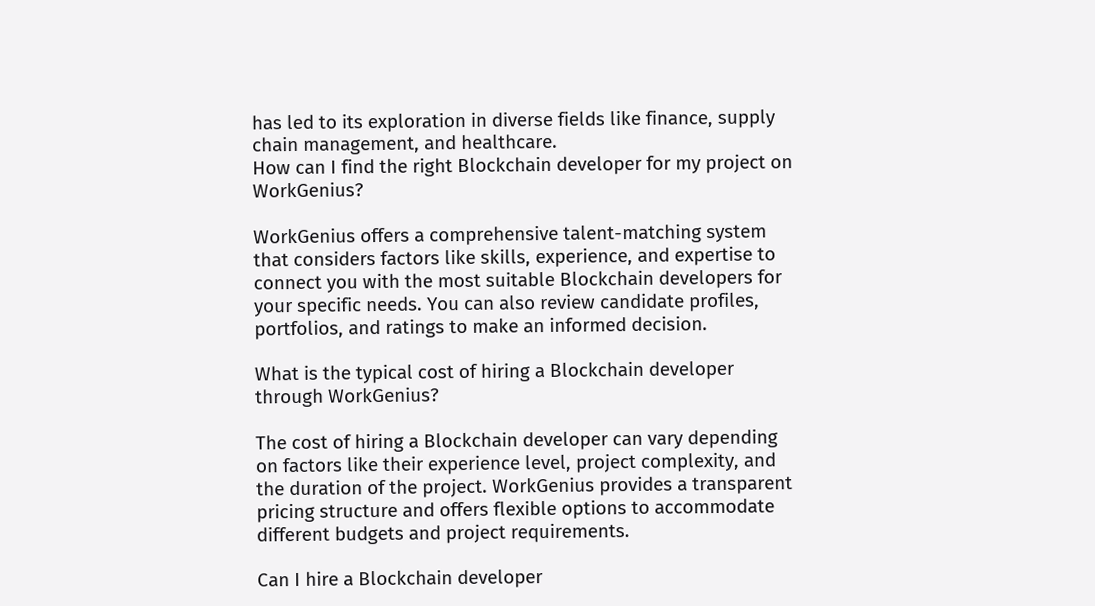has led to its exploration in diverse fields like finance, supply chain management, and healthcare.
How can I find the right Blockchain developer for my project on WorkGenius?

WorkGenius offers a comprehensive talent-matching system that considers factors like skills, experience, and expertise to connect you with the most suitable Blockchain developers for your specific needs. You can also review candidate profiles, portfolios, and ratings to make an informed decision.

What is the typical cost of hiring a Blockchain developer through WorkGenius?

The cost of hiring a Blockchain developer can vary depending on factors like their experience level, project complexity, and the duration of the project. WorkGenius provides a transparent pricing structure and offers flexible options to accommodate different budgets and project requirements.

Can I hire a Blockchain developer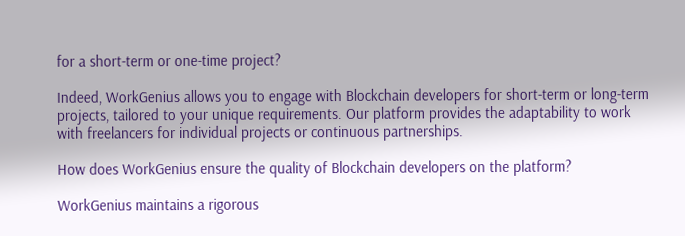for a short-term or one-time project?

Indeed, WorkGenius allows you to engage with Blockchain developers for short-term or long-term projects, tailored to your unique requirements. Our platform provides the adaptability to work with freelancers for individual projects or continuous partnerships.

How does WorkGenius ensure the quality of Blockchain developers on the platform?

WorkGenius maintains a rigorous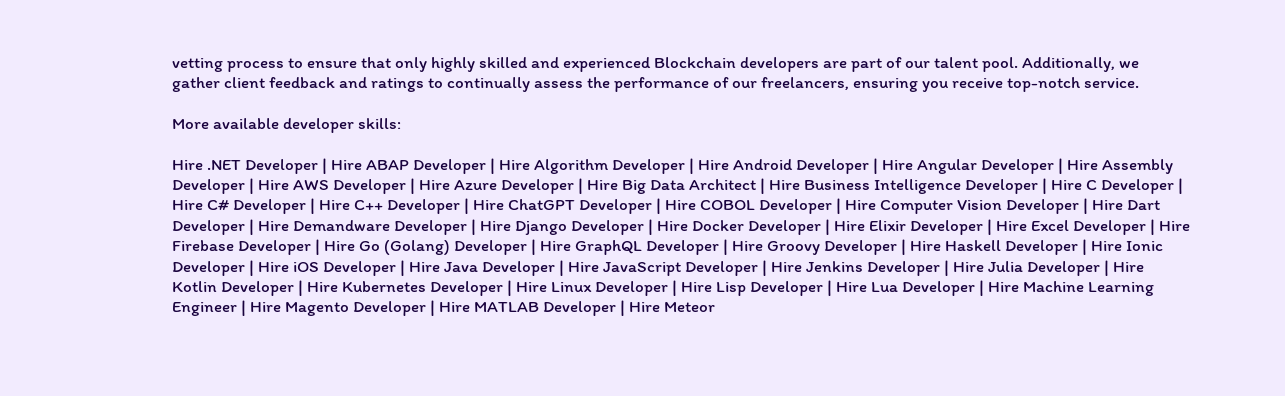vetting process to ensure that only highly skilled and experienced Blockchain developers are part of our talent pool. Additionally, we gather client feedback and ratings to continually assess the performance of our freelancers, ensuring you receive top-notch service.

More available developer skills:

Hire .NET Developer | Hire ABAP Developer | Hire Algorithm Developer | Hire Android Developer | Hire Angular Developer | Hire Assembly Developer | Hire AWS Developer | Hire Azure Developer | Hire Big Data Architect | Hire Business Intelligence Developer | Hire C Developer | Hire C# Developer | Hire C++ Developer | Hire ChatGPT Developer | Hire COBOL Developer | Hire Computer Vision Developer | Hire Dart Developer | Hire Demandware Developer | Hire Django Developer | Hire Docker Developer | Hire Elixir Developer | Hire Excel Developer | Hire Firebase Developer | Hire Go (Golang) Developer | Hire GraphQL Developer | Hire Groovy Developer | Hire Haskell Developer | Hire Ionic Developer | Hire iOS Developer | Hire Java Developer | Hire JavaScript Developer | Hire Jenkins Developer | Hire Julia Developer | Hire Kotlin Developer | Hire Kubernetes Developer | Hire Linux Developer | Hire Lisp Developer | Hire Lua Developer | Hire Machine Learning Engineer | Hire Magento Developer | Hire MATLAB Developer | Hire Meteor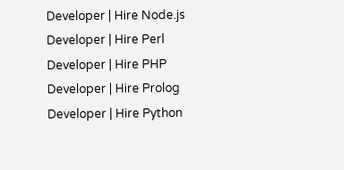Developer | Hire Node.js Developer | Hire Perl Developer | Hire PHP Developer | Hire Prolog Developer | Hire Python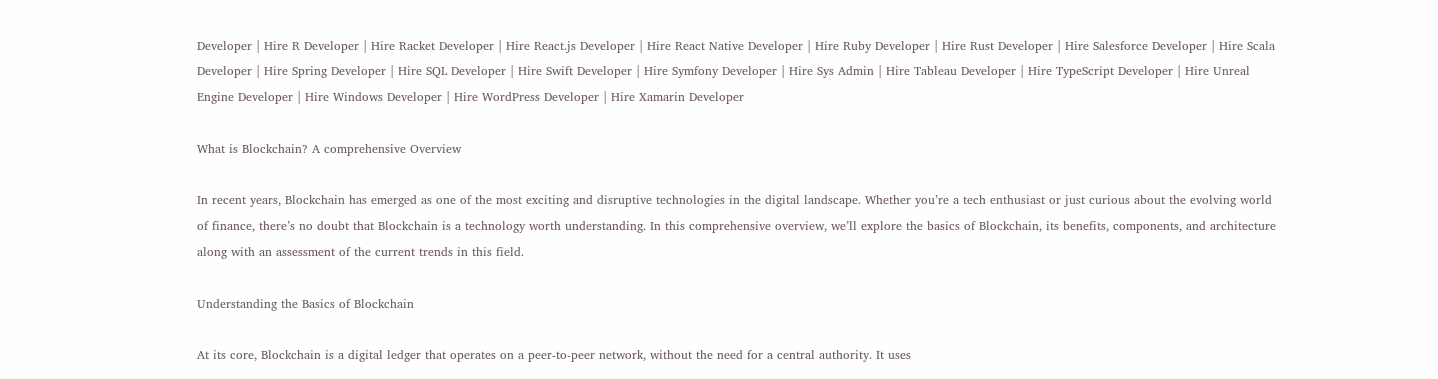Developer | Hire R Developer | Hire Racket Developer | Hire React.js Developer | Hire React Native Developer | Hire Ruby Developer | Hire Rust Developer | Hire Salesforce Developer | Hire Scala Developer | Hire Spring Developer | Hire SQL Developer | Hire Swift Developer | Hire Symfony Developer | Hire Sys Admin | Hire Tableau Developer | Hire TypeScript Developer | Hire Unreal Engine Developer | Hire Windows Developer | Hire WordPress Developer | Hire Xamarin Developer

What is Blockchain? A comprehensive Overview

In recent years, Blockchain has emerged as one of the most exciting and disruptive technologies in the digital landscape. Whether you’re a tech enthusiast or just curious about the evolving world of finance, there’s no doubt that Blockchain is a technology worth understanding. In this comprehensive overview, we’ll explore the basics of Blockchain, its benefits, components, and architecture along with an assessment of the current trends in this field.

Understanding the Basics of Blockchain

At its core, Blockchain is a digital ledger that operates on a peer-to-peer network, without the need for a central authority. It uses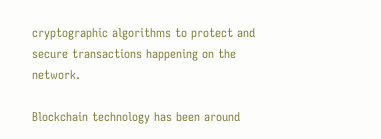cryptographic algorithms to protect and secure transactions happening on the network.

Blockchain technology has been around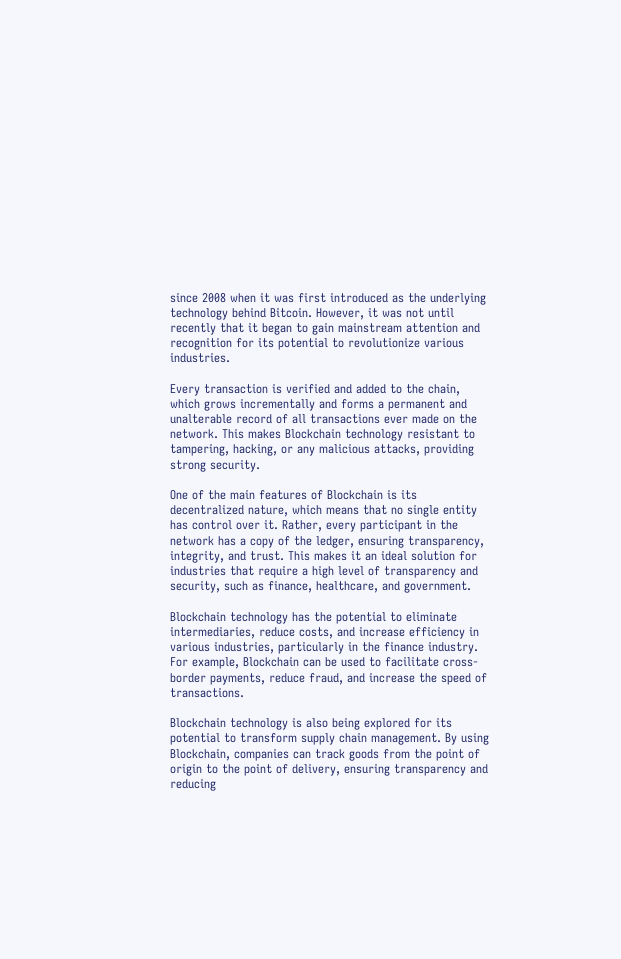since 2008 when it was first introduced as the underlying technology behind Bitcoin. However, it was not until recently that it began to gain mainstream attention and recognition for its potential to revolutionize various industries.

Every transaction is verified and added to the chain, which grows incrementally and forms a permanent and unalterable record of all transactions ever made on the network. This makes Blockchain technology resistant to tampering, hacking, or any malicious attacks, providing strong security.

One of the main features of Blockchain is its decentralized nature, which means that no single entity has control over it. Rather, every participant in the network has a copy of the ledger, ensuring transparency, integrity, and trust. This makes it an ideal solution for industries that require a high level of transparency and security, such as finance, healthcare, and government.

Blockchain technology has the potential to eliminate intermediaries, reduce costs, and increase efficiency in various industries, particularly in the finance industry. For example, Blockchain can be used to facilitate cross-border payments, reduce fraud, and increase the speed of transactions.

Blockchain technology is also being explored for its potential to transform supply chain management. By using Blockchain, companies can track goods from the point of origin to the point of delivery, ensuring transparency and reducing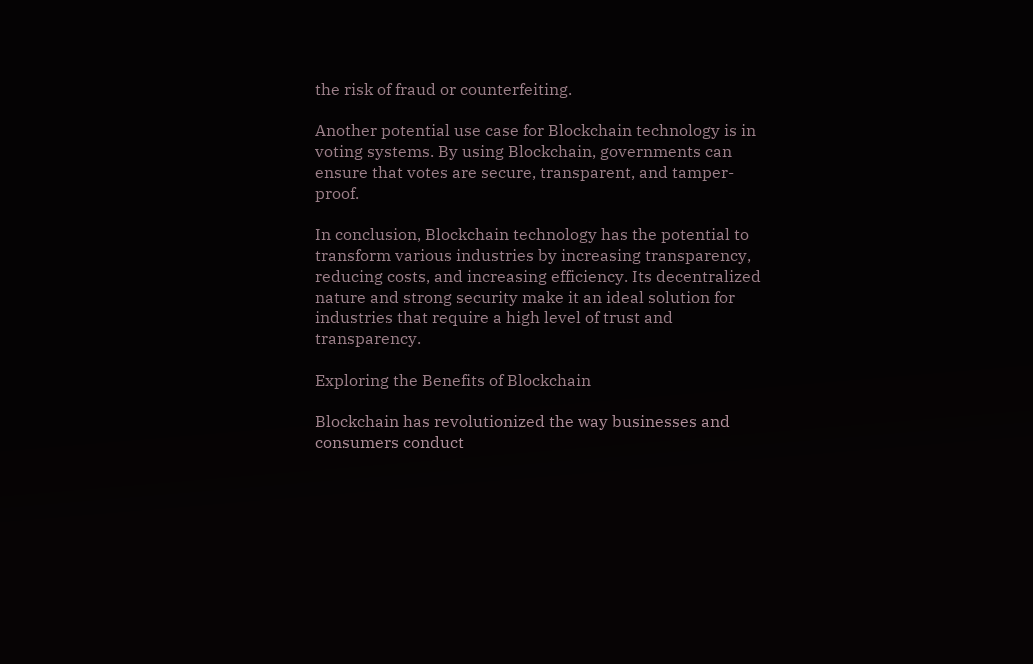the risk of fraud or counterfeiting.

Another potential use case for Blockchain technology is in voting systems. By using Blockchain, governments can ensure that votes are secure, transparent, and tamper-proof.

In conclusion, Blockchain technology has the potential to transform various industries by increasing transparency, reducing costs, and increasing efficiency. Its decentralized nature and strong security make it an ideal solution for industries that require a high level of trust and transparency.

Exploring the Benefits of Blockchain

Blockchain has revolutionized the way businesses and consumers conduct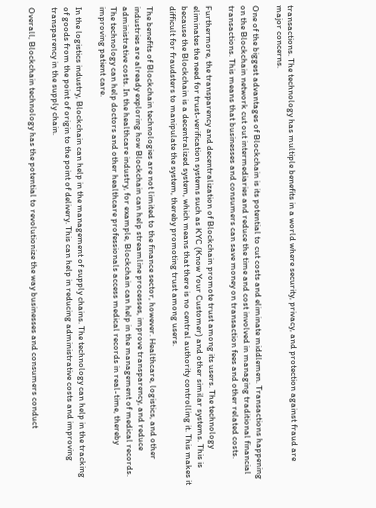transactions. The technology has multiple benefits in a world where security, privacy, and protection against fraud are major concerns.

One of the biggest advantages of Blockchain is its potential to cut costs and eliminate middlemen. Transactions happening on the Blockchain network cut out intermediaries and reduce the time and cost involved in managing traditional financial transactions. This means that businesses and consumers can save money on transaction fees and other related costs.

Furthermore, the transparency and decentralization of Blockchain promote trust among its users. The technology eliminates the need for trust-verification systems such as KYC (Know Your Customer) and other similar systems. This is because the Blockchain is a decentralized system, which means that there is no central authority controlling it. This makes it difficult for fraudsters to manipulate the system, thereby promoting trust among users.

The benefits of Blockchain technologies are not limited to the finance sector, however. Healthcare, logistics, and other industries are already exploring how Blockchain can help streamline processes, improve transparency, and reduce administrative costs. In the healthcare industry, for example, Blockchain can help in the management of medical records. The technology can help doctors and other healthcare professionals access medical records in real-time, thereby improving patient care.

In the logistics industry, Blockchain can help in the management of supply chains. The technology can help in the tracking of goods from the point of origin to the point of delivery. This can help in reducing administrative costs and improving transparency in the supply chain.

Overall, Blockchain technology has the potential to revolutionize the way businesses and consumers conduct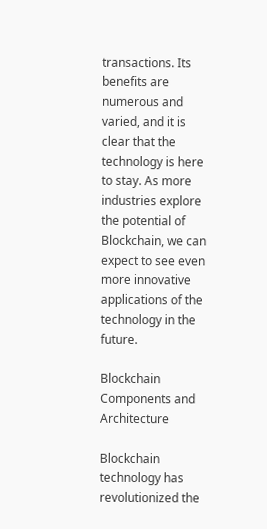transactions. Its benefits are numerous and varied, and it is clear that the technology is here to stay. As more industries explore the potential of Blockchain, we can expect to see even more innovative applications of the technology in the future.

Blockchain Components and Architecture

Blockchain technology has revolutionized the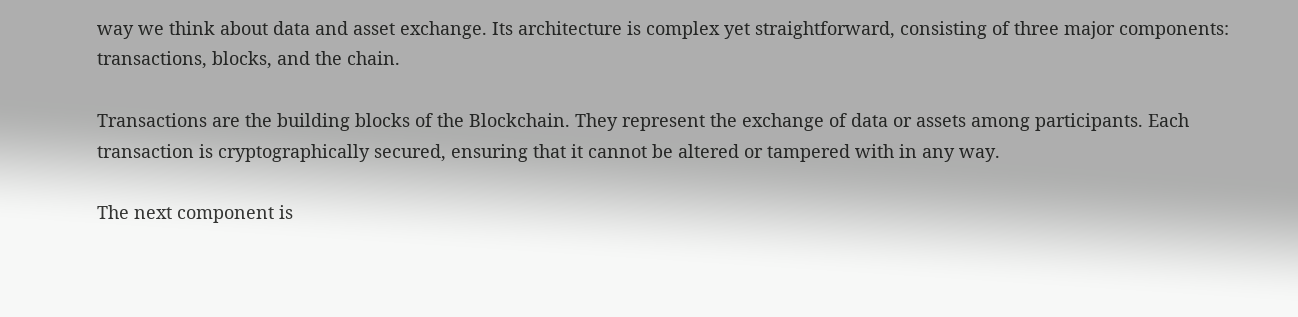way we think about data and asset exchange. Its architecture is complex yet straightforward, consisting of three major components: transactions, blocks, and the chain.

Transactions are the building blocks of the Blockchain. They represent the exchange of data or assets among participants. Each transaction is cryptographically secured, ensuring that it cannot be altered or tampered with in any way.

The next component is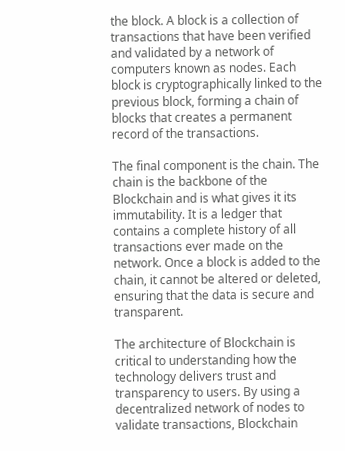the block. A block is a collection of transactions that have been verified and validated by a network of computers known as nodes. Each block is cryptographically linked to the previous block, forming a chain of blocks that creates a permanent record of the transactions.

The final component is the chain. The chain is the backbone of the Blockchain and is what gives it its immutability. It is a ledger that contains a complete history of all transactions ever made on the network. Once a block is added to the chain, it cannot be altered or deleted, ensuring that the data is secure and transparent.

The architecture of Blockchain is critical to understanding how the technology delivers trust and transparency to users. By using a decentralized network of nodes to validate transactions, Blockchain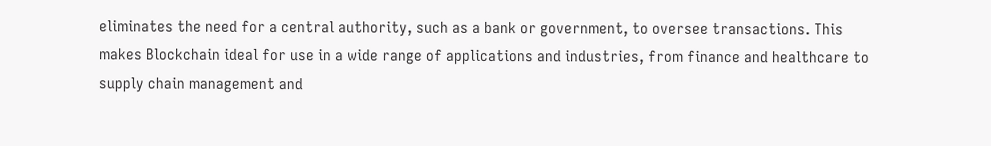eliminates the need for a central authority, such as a bank or government, to oversee transactions. This makes Blockchain ideal for use in a wide range of applications and industries, from finance and healthcare to supply chain management and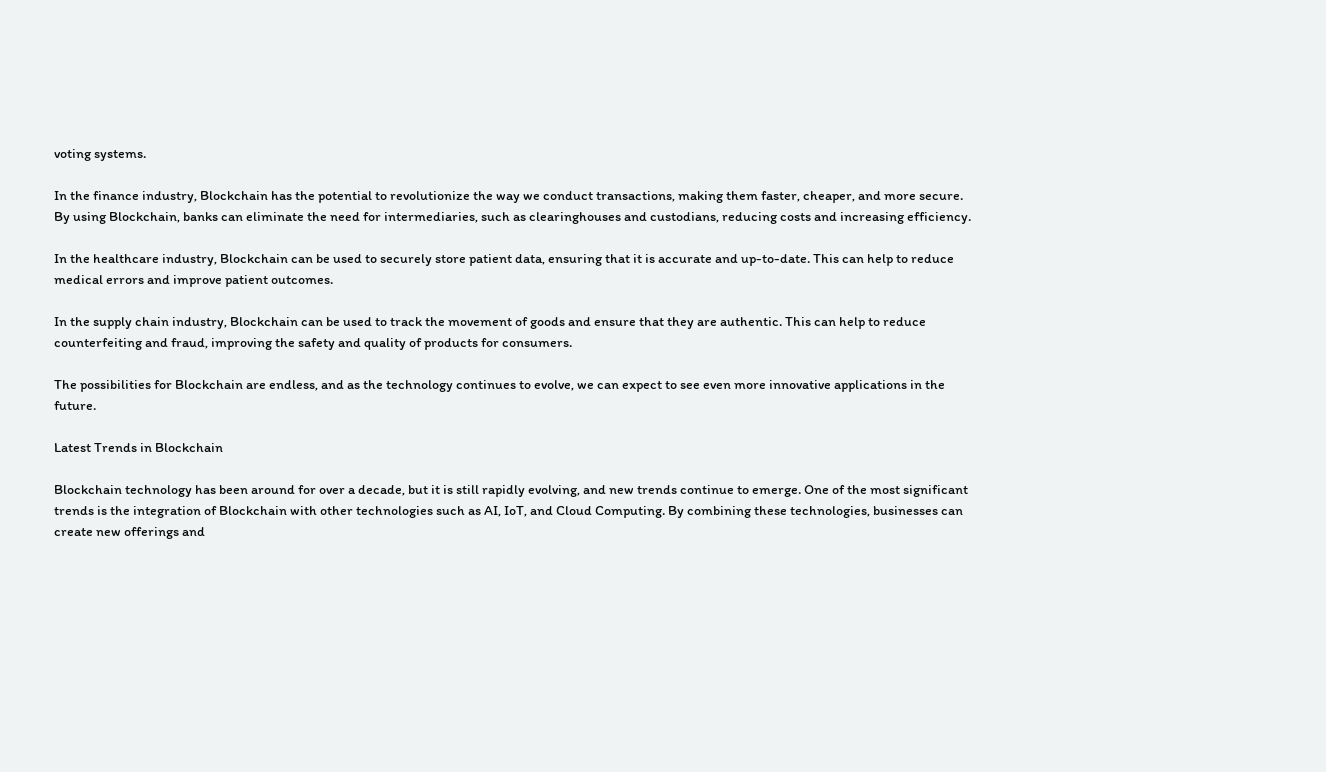voting systems.

In the finance industry, Blockchain has the potential to revolutionize the way we conduct transactions, making them faster, cheaper, and more secure. By using Blockchain, banks can eliminate the need for intermediaries, such as clearinghouses and custodians, reducing costs and increasing efficiency.

In the healthcare industry, Blockchain can be used to securely store patient data, ensuring that it is accurate and up-to-date. This can help to reduce medical errors and improve patient outcomes.

In the supply chain industry, Blockchain can be used to track the movement of goods and ensure that they are authentic. This can help to reduce counterfeiting and fraud, improving the safety and quality of products for consumers.

The possibilities for Blockchain are endless, and as the technology continues to evolve, we can expect to see even more innovative applications in the future.

Latest Trends in Blockchain

Blockchain technology has been around for over a decade, but it is still rapidly evolving, and new trends continue to emerge. One of the most significant trends is the integration of Blockchain with other technologies such as AI, IoT, and Cloud Computing. By combining these technologies, businesses can create new offerings and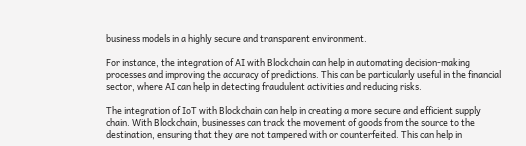business models in a highly secure and transparent environment.

For instance, the integration of AI with Blockchain can help in automating decision-making processes and improving the accuracy of predictions. This can be particularly useful in the financial sector, where AI can help in detecting fraudulent activities and reducing risks.

The integration of IoT with Blockchain can help in creating a more secure and efficient supply chain. With Blockchain, businesses can track the movement of goods from the source to the destination, ensuring that they are not tampered with or counterfeited. This can help in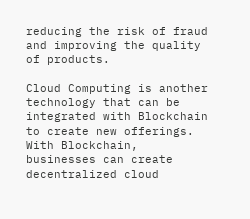reducing the risk of fraud and improving the quality of products.

Cloud Computing is another technology that can be integrated with Blockchain to create new offerings. With Blockchain, businesses can create decentralized cloud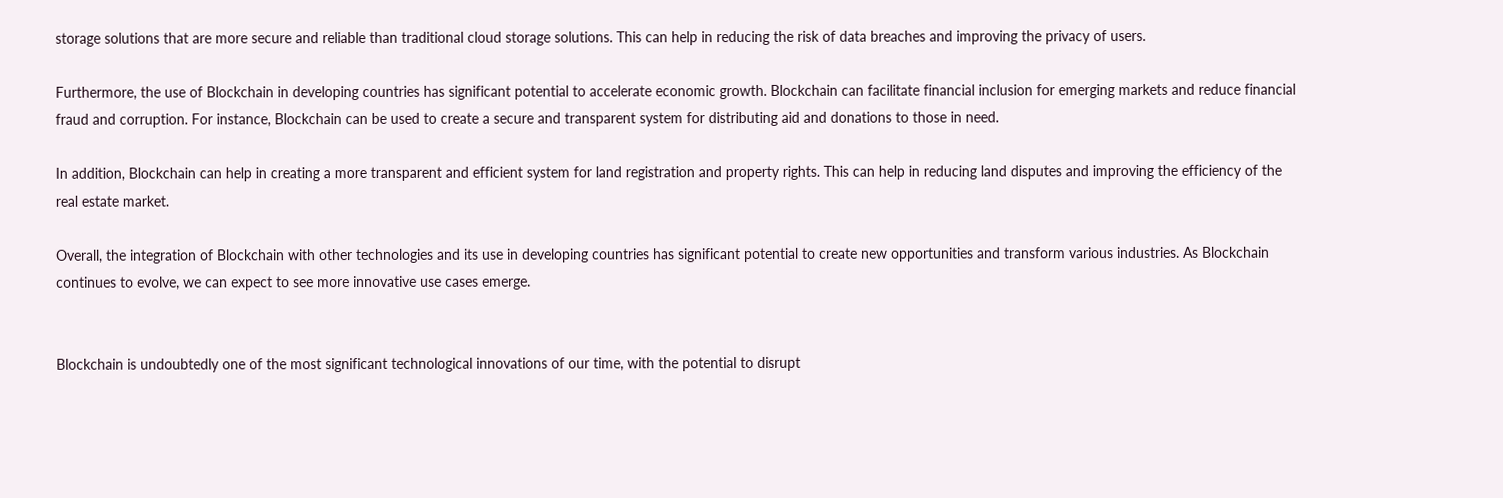storage solutions that are more secure and reliable than traditional cloud storage solutions. This can help in reducing the risk of data breaches and improving the privacy of users.

Furthermore, the use of Blockchain in developing countries has significant potential to accelerate economic growth. Blockchain can facilitate financial inclusion for emerging markets and reduce financial fraud and corruption. For instance, Blockchain can be used to create a secure and transparent system for distributing aid and donations to those in need.

In addition, Blockchain can help in creating a more transparent and efficient system for land registration and property rights. This can help in reducing land disputes and improving the efficiency of the real estate market.

Overall, the integration of Blockchain with other technologies and its use in developing countries has significant potential to create new opportunities and transform various industries. As Blockchain continues to evolve, we can expect to see more innovative use cases emerge.


Blockchain is undoubtedly one of the most significant technological innovations of our time, with the potential to disrupt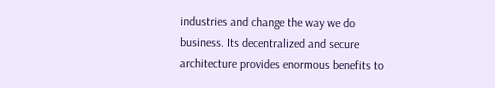industries and change the way we do business. Its decentralized and secure architecture provides enormous benefits to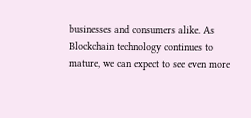businesses and consumers alike. As Blockchain technology continues to mature, we can expect to see even more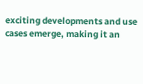exciting developments and use cases emerge, making it an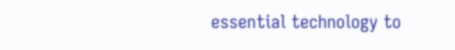essential technology to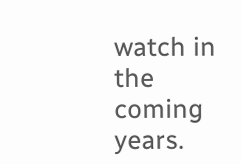watch in the coming years.